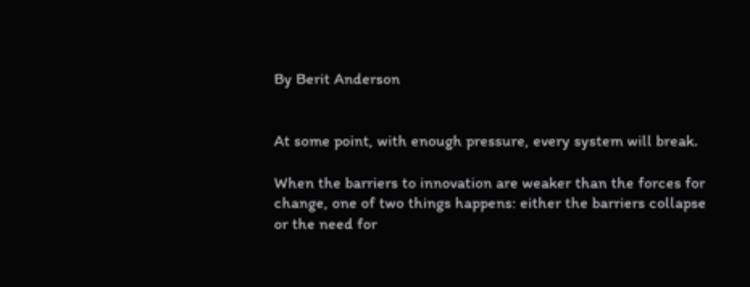By Berit Anderson


At some point, with enough pressure, every system will break.

When the barriers to innovation are weaker than the forces for change, one of two things happens: either the barriers collapse or the need for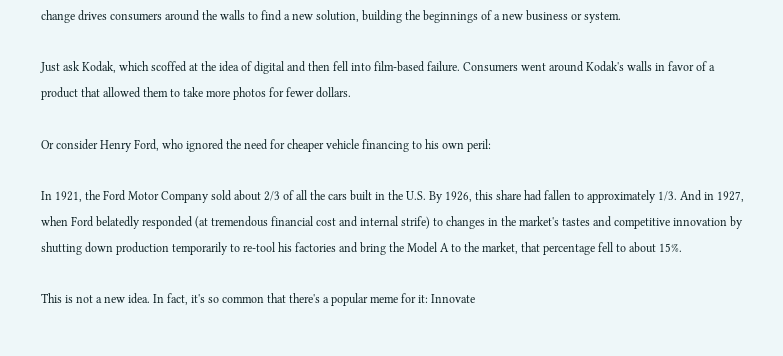change drives consumers around the walls to find a new solution, building the beginnings of a new business or system.

Just ask Kodak, which scoffed at the idea of digital and then fell into film-based failure. Consumers went around Kodak's walls in favor of a product that allowed them to take more photos for fewer dollars.

Or consider Henry Ford, who ignored the need for cheaper vehicle financing to his own peril:

In 1921, the Ford Motor Company sold about 2/3 of all the cars built in the U.S. By 1926, this share had fallen to approximately 1/3. And in 1927, when Ford belatedly responded (at tremendous financial cost and internal strife) to changes in the market's tastes and competitive innovation by shutting down production temporarily to re-tool his factories and bring the Model A to the market, that percentage fell to about 15%.

This is not a new idea. In fact, it's so common that there's a popular meme for it: Innovate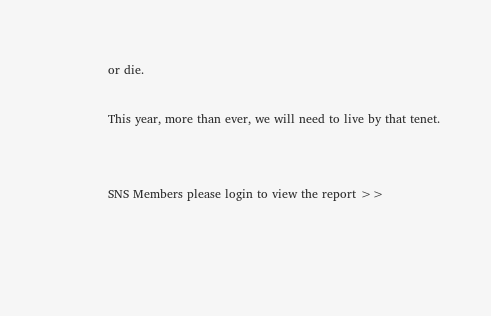or die.

This year, more than ever, we will need to live by that tenet.


SNS Members please login to view the report >>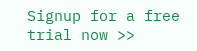Signup for a free trial now >>